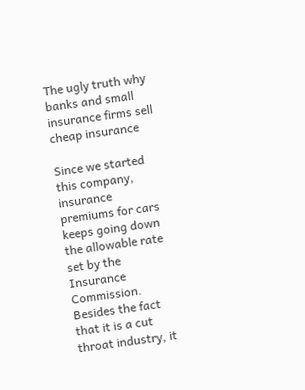The ugly truth why banks and small insurance firms sell cheap insurance

Since we started this company, insurance premiums for cars keeps going down the allowable rate set by the Insurance Commission. Besides the fact that it is a cut throat industry, it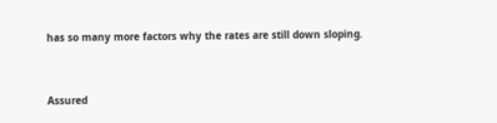has so many more factors why the rates are still down sloping.


Assured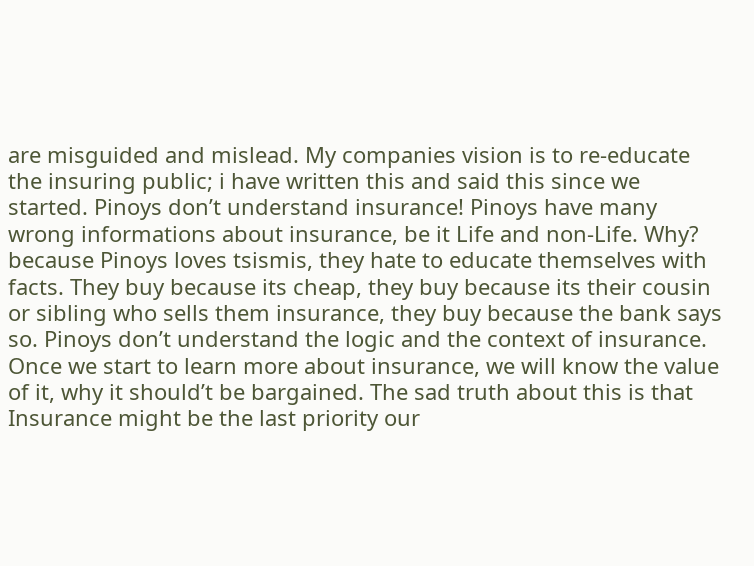are misguided and mislead. My companies vision is to re-educate the insuring public; i have written this and said this since we started. Pinoys don’t understand insurance! Pinoys have many wrong informations about insurance, be it Life and non-Life. Why? because Pinoys loves tsismis, they hate to educate themselves with facts. They buy because its cheap, they buy because its their cousin or sibling who sells them insurance, they buy because the bank says so. Pinoys don’t understand the logic and the context of insurance. Once we start to learn more about insurance, we will know the value of it, why it should’t be bargained. The sad truth about this is that Insurance might be the last priority our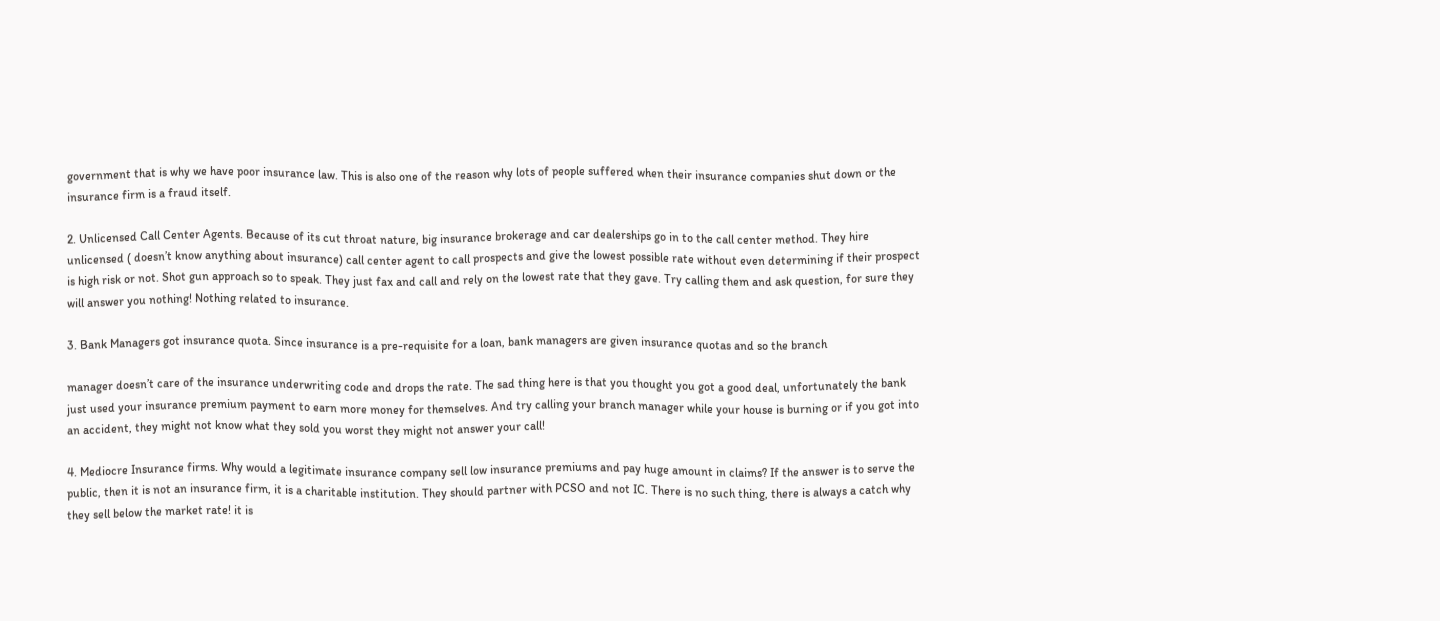government that is why we have poor insurance law. This is also one of the reason why lots of people suffered when their insurance companies shut down or the insurance firm is a fraud itself.

2. Unlicensed Call Center Agents. Because of its cut throat nature, big insurance brokerage and car dealerships go in to the call center method. They hire unlicensed ( doesn’t know anything about insurance) call center agent to call prospects and give the lowest possible rate without even determining if their prospect is high risk or not. Shot gun approach so to speak. They just fax and call and rely on the lowest rate that they gave. Try calling them and ask question, for sure they will answer you nothing! Nothing related to insurance.

3. Bank Managers got insurance quota. Since insurance is a pre-requisite for a loan, bank managers are given insurance quotas and so the branch

manager doesn’t care of the insurance underwriting code and drops the rate. The sad thing here is that you thought you got a good deal, unfortunately the bank just used your insurance premium payment to earn more money for themselves. And try calling your branch manager while your house is burning or if you got into an accident, they might not know what they sold you worst they might not answer your call!

4. Mediocre Insurance firms. Why would a legitimate insurance company sell low insurance premiums and pay huge amount in claims? If the answer is to serve the public, then it is not an insurance firm, it is a charitable institution. They should partner with PCSO and not IC. There is no such thing, there is always a catch why they sell below the market rate! it is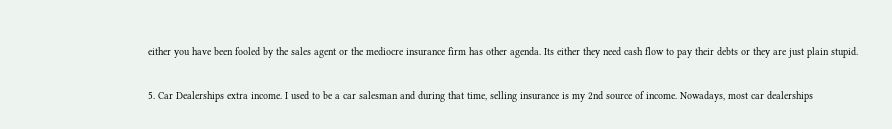either you have been fooled by the sales agent or the mediocre insurance firm has other agenda. Its either they need cash flow to pay their debts or they are just plain stupid.

5. Car Dealerships extra income. I used to be a car salesman and during that time, selling insurance is my 2nd source of income. Nowadays, most car dealerships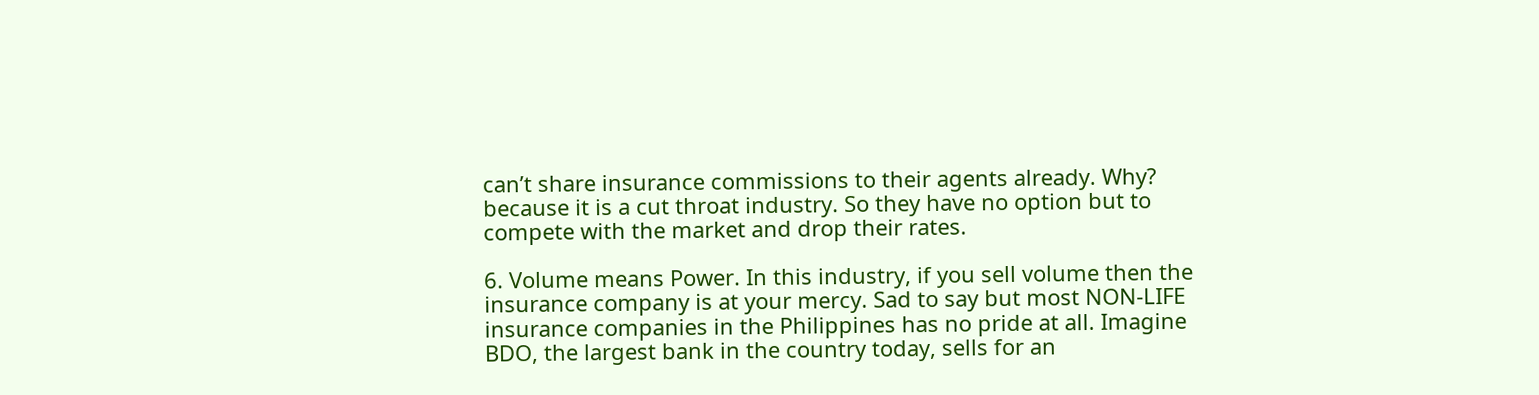can’t share insurance commissions to their agents already. Why? because it is a cut throat industry. So they have no option but to compete with the market and drop their rates.

6. Volume means Power. In this industry, if you sell volume then the insurance company is at your mercy. Sad to say but most NON-LIFE insurance companies in the Philippines has no pride at all. Imagine BDO, the largest bank in the country today, sells for an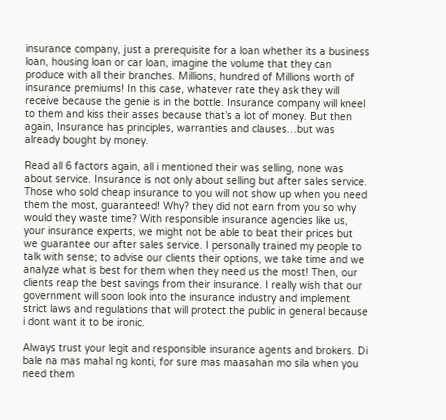insurance company, just a prerequisite for a loan whether its a business loan, housing loan or car loan, imagine the volume that they can produce with all their branches. Millions, hundred of Millions worth of insurance premiums! In this case, whatever rate they ask they will receive because the genie is in the bottle. Insurance company will kneel to them and kiss their asses because that’s a lot of money. But then again, Insurance has principles, warranties and clauses…but was already bought by money.

Read all 6 factors again, all i mentioned their was selling, none was about service. Insurance is not only about selling but after sales service. Those who sold cheap insurance to you will not show up when you need them the most, guaranteed! Why? they did not earn from you so why would they waste time? With responsible insurance agencies like us, your insurance experts, we might not be able to beat their prices but we guarantee our after sales service. I personally trained my people to talk with sense; to advise our clients their options, we take time and we analyze what is best for them when they need us the most! Then, our clients reap the best savings from their insurance. I really wish that our government will soon look into the insurance industry and implement strict laws and regulations that will protect the public in general because i dont want it to be ironic.

Always trust your legit and responsible insurance agents and brokers. Di bale na mas mahal ng konti, for sure mas maasahan mo sila when you need them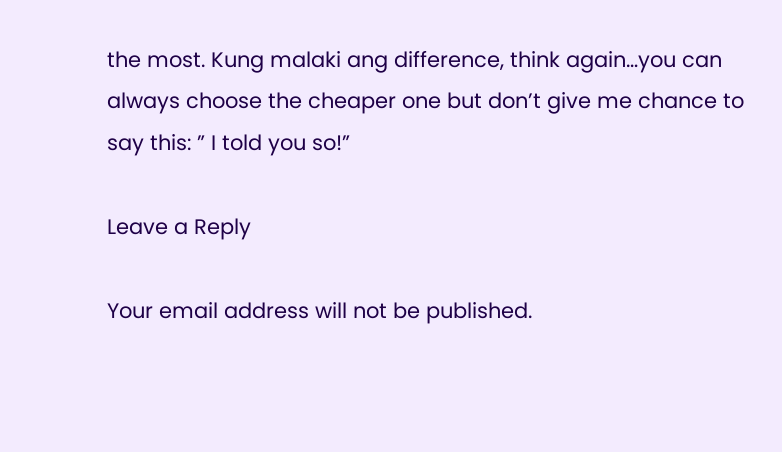the most. Kung malaki ang difference, think again…you can always choose the cheaper one but don’t give me chance to say this: ” I told you so!”

Leave a Reply

Your email address will not be published.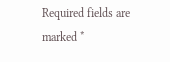Required fields are marked *